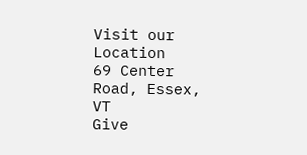Visit our Location
69 Center Road, Essex, VT
Give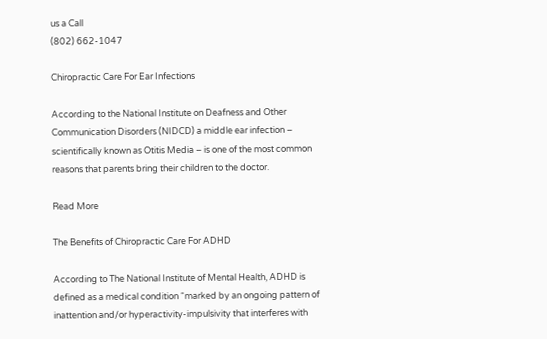us a Call
(802) 662-1047

Chiropractic Care For Ear Infections

According to the National Institute on Deafness and Other Communication Disorders (NIDCD) a middle ear infection – scientifically known as Otitis Media – is one of the most common reasons that parents bring their children to the doctor.

Read More

The Benefits of Chiropractic Care For ADHD

According to The National Institute of Mental Health, ADHD is defined as a medical condition “marked by an ongoing pattern of inattention and/or hyperactivity-impulsivity that interferes with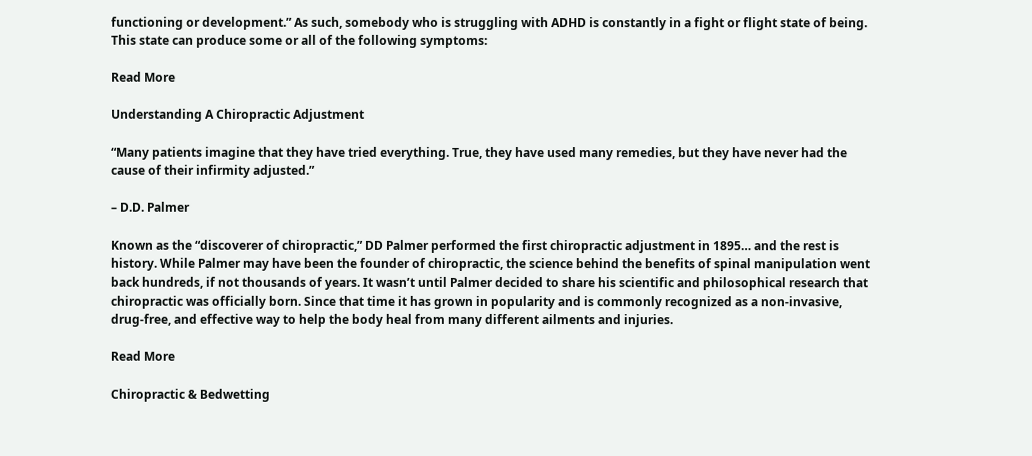functioning or development.” As such, somebody who is struggling with ADHD is constantly in a fight or flight state of being. This state can produce some or all of the following symptoms:

Read More

Understanding A Chiropractic Adjustment

“Many patients imagine that they have tried everything. True, they have used many remedies, but they have never had the cause of their infirmity adjusted.”

– D.D. Palmer

Known as the “discoverer of chiropractic,” DD Palmer performed the first chiropractic adjustment in 1895… and the rest is history. While Palmer may have been the founder of chiropractic, the science behind the benefits of spinal manipulation went back hundreds, if not thousands of years. It wasn’t until Palmer decided to share his scientific and philosophical research that chiropractic was officially born. Since that time it has grown in popularity and is commonly recognized as a non-invasive, drug-free, and effective way to help the body heal from many different ailments and injuries.

Read More

Chiropractic & Bedwetting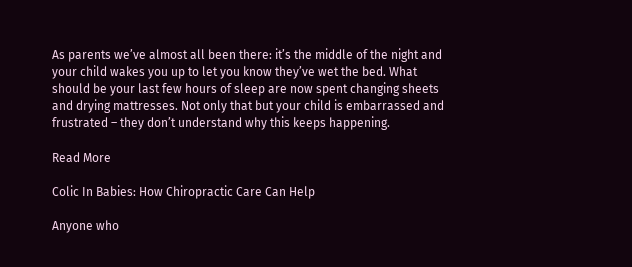As parents we’ve almost all been there: it’s the middle of the night and your child wakes you up to let you know they’ve wet the bed. What should be your last few hours of sleep are now spent changing sheets and drying mattresses. Not only that but your child is embarrassed and frustrated – they don’t understand why this keeps happening.

Read More

Colic In Babies: How Chiropractic Care Can Help

Anyone who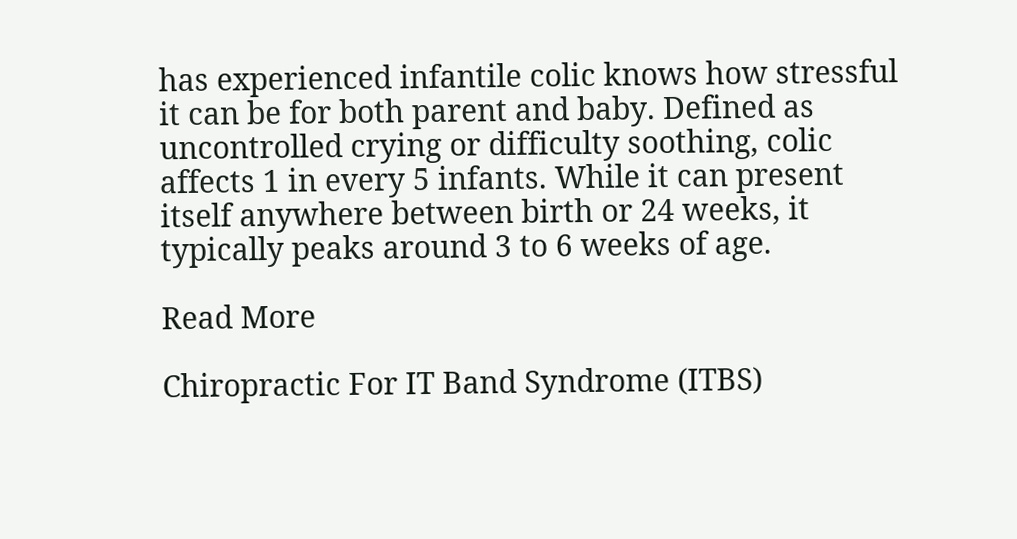has experienced infantile colic knows how stressful it can be for both parent and baby. Defined as uncontrolled crying or difficulty soothing, colic affects 1 in every 5 infants. While it can present itself anywhere between birth or 24 weeks, it typically peaks around 3 to 6 weeks of age.

Read More

Chiropractic For IT Band Syndrome (ITBS)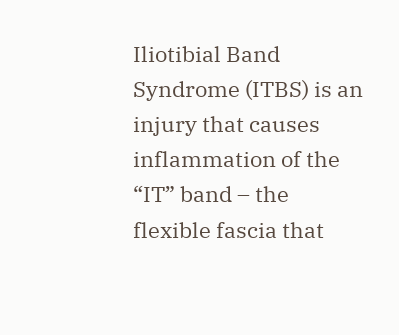Iliotibial Band Syndrome (ITBS) is an injury that causes inflammation of the “IT” band – the flexible fascia that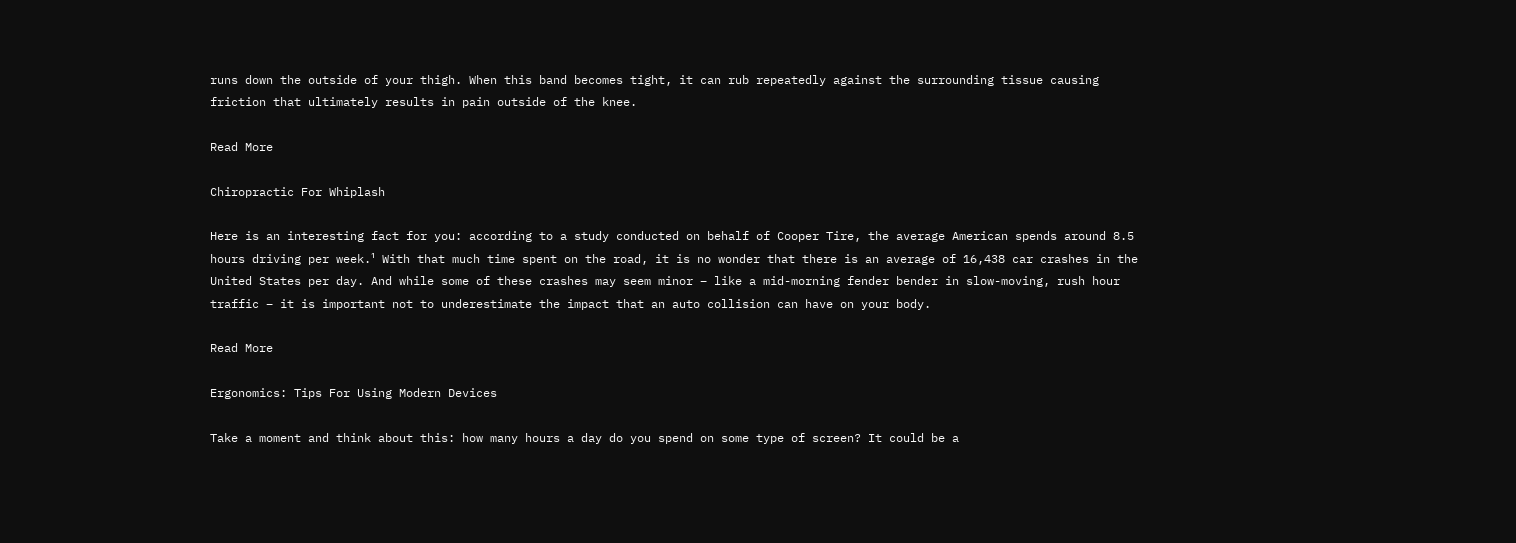runs down the outside of your thigh. When this band becomes tight, it can rub repeatedly against the surrounding tissue causing friction that ultimately results in pain outside of the knee.

Read More

Chiropractic For Whiplash

Here is an interesting fact for you: according to a study conducted on behalf of Cooper Tire, the average American spends around 8.5 hours driving per week.¹ With that much time spent on the road, it is no wonder that there is an average of 16,438 car crashes in the United States per day. And while some of these crashes may seem minor – like a mid-morning fender bender in slow-moving, rush hour traffic – it is important not to underestimate the impact that an auto collision can have on your body.

Read More

Ergonomics: Tips For Using Modern Devices

Take a moment and think about this: how many hours a day do you spend on some type of screen? It could be a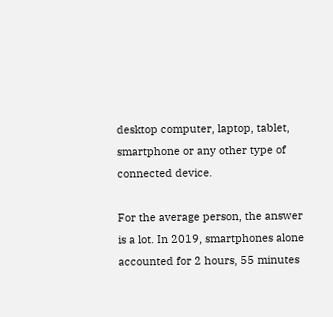desktop computer, laptop, tablet, smartphone or any other type of connected device.

For the average person, the answer is a lot. In 2019, smartphones alone accounted for 2 hours, 55 minutes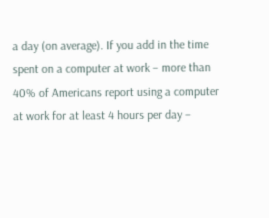a day (on average). If you add in the time spent on a computer at work – more than 40% of Americans report using a computer at work for at least 4 hours per day –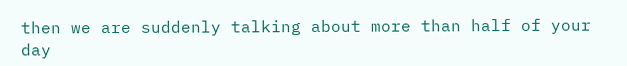then we are suddenly talking about more than half of your day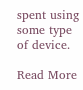spent using some type of device.

Read More